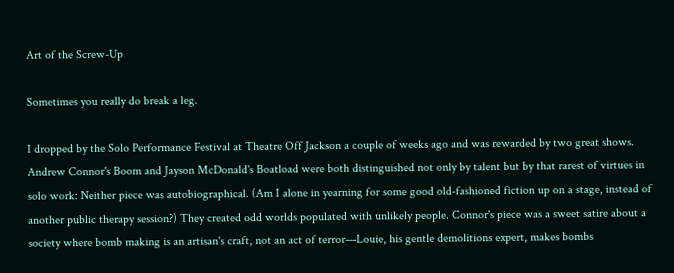Art of the Screw-Up

Sometimes you really do break a leg.

I dropped by the Solo Performance Festival at Theatre Off Jackson a couple of weeks ago and was rewarded by two great shows. Andrew Connor's Boom and Jayson McDonald's Boatload were both distinguished not only by talent but by that rarest of virtues in solo work: Neither piece was autobiographical. (Am I alone in yearning for some good old-fashioned fiction up on a stage, instead of another public therapy session?) They created odd worlds populated with unlikely people. Connor's piece was a sweet satire about a society where bomb making is an artisan's craft, not an act of terror—Louie, his gentle demolitions expert, makes bombs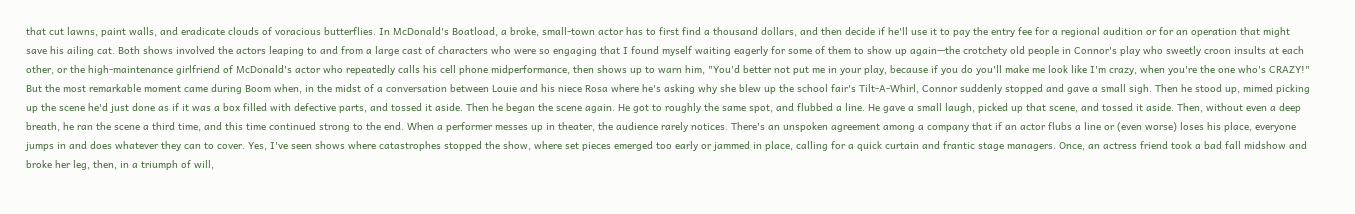that cut lawns, paint walls, and eradicate clouds of voracious butterflies. In McDonald's Boatload, a broke, small-town actor has to first find a thousand dollars, and then decide if he'll use it to pay the entry fee for a regional audition or for an operation that might save his ailing cat. Both shows involved the actors leaping to and from a large cast of characters who were so engaging that I found myself waiting eagerly for some of them to show up again—the crotchety old people in Connor's play who sweetly croon insults at each other, or the high-maintenance girlfriend of McDonald's actor who repeatedly calls his cell phone midperformance, then shows up to warn him, "You'd better not put me in your play, because if you do you'll make me look like I'm crazy, when you're the one who's CRAZY!" But the most remarkable moment came during Boom when, in the midst of a conversation between Louie and his niece Rosa where he's asking why she blew up the school fair's Tilt-A-Whirl, Connor suddenly stopped and gave a small sigh. Then he stood up, mimed picking up the scene he'd just done as if it was a box filled with defective parts, and tossed it aside. Then he began the scene again. He got to roughly the same spot, and flubbed a line. He gave a small laugh, picked up that scene, and tossed it aside. Then, without even a deep breath, he ran the scene a third time, and this time continued strong to the end. When a performer messes up in theater, the audience rarely notices. There's an unspoken agreement among a company that if an actor flubs a line or (even worse) loses his place, everyone jumps in and does whatever they can to cover. Yes, I've seen shows where catastrophes stopped the show, where set pieces emerged too early or jammed in place, calling for a quick curtain and frantic stage managers. Once, an actress friend took a bad fall midshow and broke her leg, then, in a triumph of will,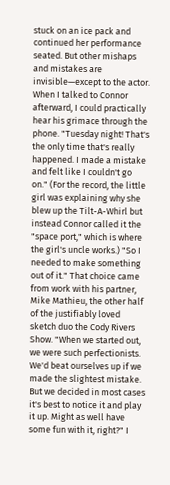stuck on an ice pack and continued her performance seated. But other mishaps and mistakes are invisible—except to the actor. When I talked to Connor afterward, I could practically hear his grimace through the phone. "Tuesday night! That's the only time that's really happened. I made a mistake and felt like I couldn't go on." (For the record, the little girl was explaining why she blew up the Tilt-A-Whirl but instead Connor called it the "space port," which is where the girl's uncle works.) "So I needed to make something out of it." That choice came from work with his partner, Mike Mathieu, the other half of the justifiably loved sketch duo the Cody Rivers Show. "When we started out, we were such perfectionists. We'd beat ourselves up if we made the slightest mistake. But we decided in most cases it's best to notice it and play it up. Might as well have some fun with it, right?" I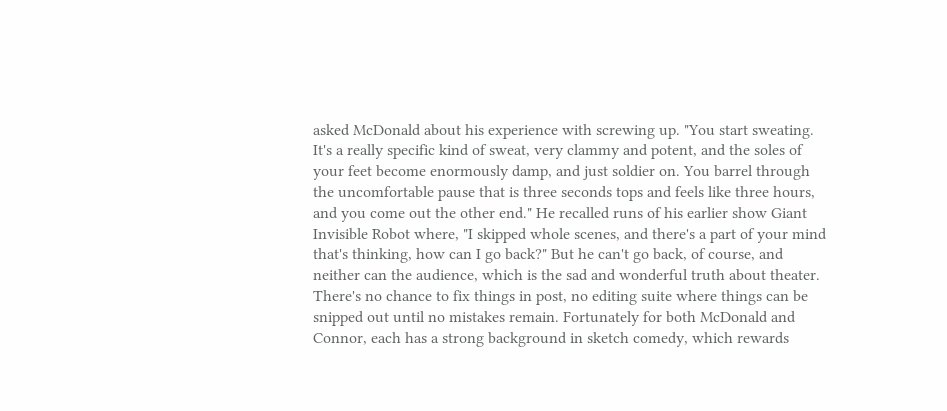asked McDonald about his experience with screwing up. "You start sweating. It's a really specific kind of sweat, very clammy and potent, and the soles of your feet become enormously damp, and just soldier on. You barrel through the uncomfortable pause that is three seconds tops and feels like three hours, and you come out the other end." He recalled runs of his earlier show Giant Invisible Robot where, "I skipped whole scenes, and there's a part of your mind that's thinking, how can I go back?" But he can't go back, of course, and neither can the audience, which is the sad and wonderful truth about theater. There's no chance to fix things in post, no editing suite where things can be snipped out until no mistakes remain. Fortunately for both McDonald and Connor, each has a strong background in sketch comedy, which rewards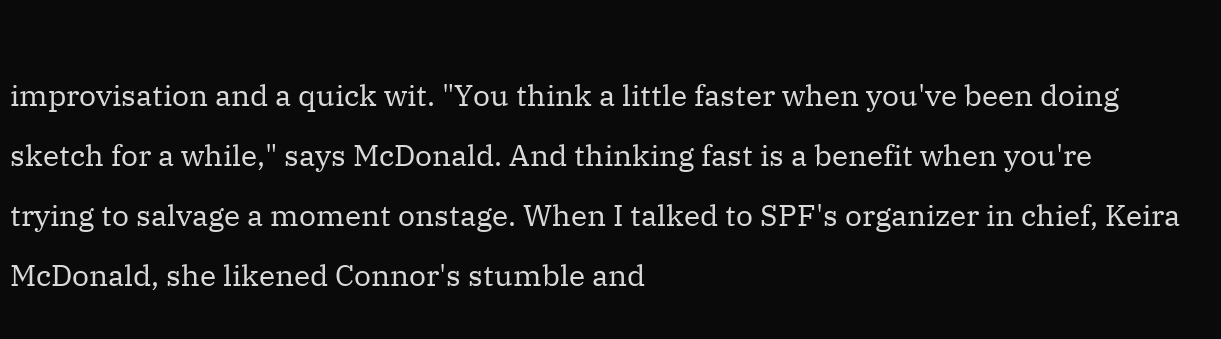improvisation and a quick wit. "You think a little faster when you've been doing sketch for a while," says McDonald. And thinking fast is a benefit when you're trying to salvage a moment onstage. When I talked to SPF's organizer in chief, Keira McDonald, she likened Connor's stumble and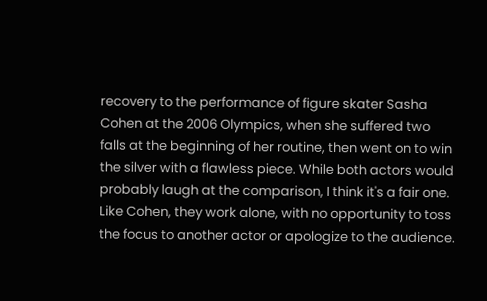recovery to the performance of figure skater Sasha Cohen at the 2006 Olympics, when she suffered two falls at the beginning of her routine, then went on to win the silver with a flawless piece. While both actors would probably laugh at the comparison, I think it's a fair one. Like Cohen, they work alone, with no opportunity to toss the focus to another actor or apologize to the audience.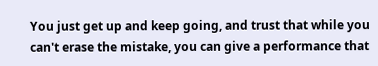You just get up and keep going, and trust that while you can't erase the mistake, you can give a performance that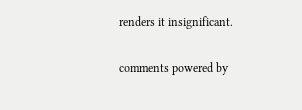renders it insignificant.

comments powered by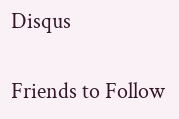Disqus

Friends to Follow